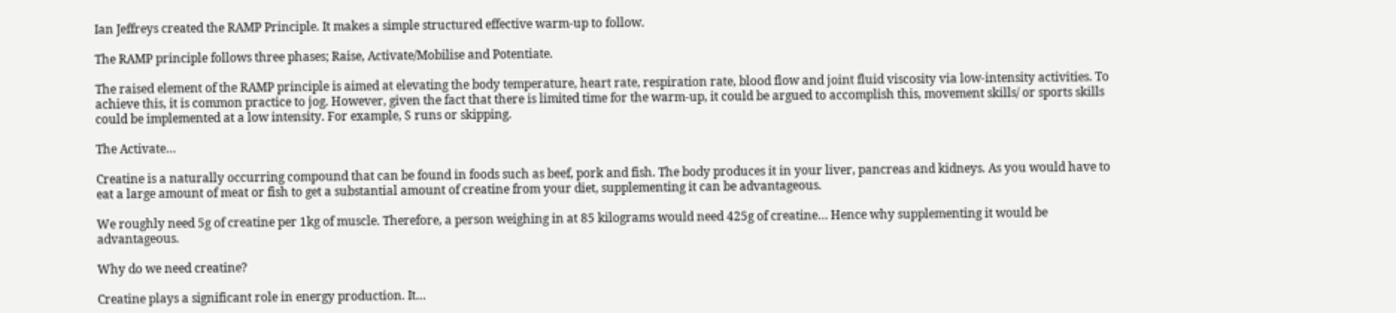Ian Jeffreys created the RAMP Principle. It makes a simple structured effective warm-up to follow.

The RAMP principle follows three phases; Raise, Activate/Mobilise and Potentiate.

The raised element of the RAMP principle is aimed at elevating the body temperature, heart rate, respiration rate, blood flow and joint fluid viscosity via low-intensity activities. To achieve this, it is common practice to jog. However, given the fact that there is limited time for the warm-up, it could be argued to accomplish this, movement skills/ or sports skills could be implemented at a low intensity. For example, S runs or skipping.

The Activate…

Creatine is a naturally occurring compound that can be found in foods such as beef, pork and fish. The body produces it in your liver, pancreas and kidneys. As you would have to eat a large amount of meat or fish to get a substantial amount of creatine from your diet, supplementing it can be advantageous.

We roughly need 5g of creatine per 1kg of muscle. Therefore, a person weighing in at 85 kilograms would need 425g of creatine… Hence why supplementing it would be advantageous.

Why do we need creatine?

Creatine plays a significant role in energy production. It…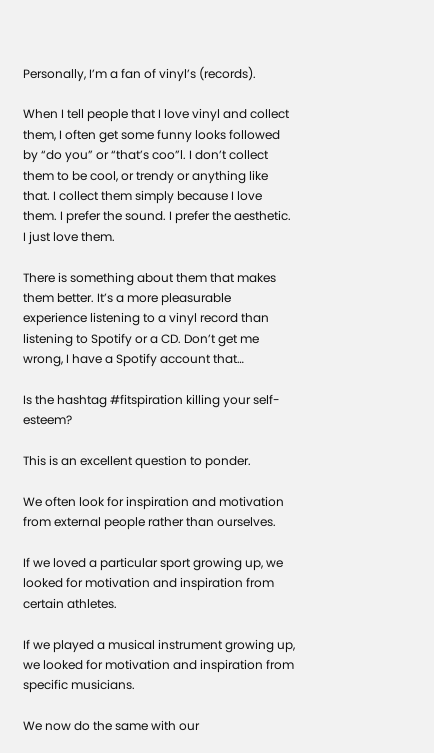Personally, I’m a fan of vinyl’s (records).

When I tell people that I love vinyl and collect them, I often get some funny looks followed by “do you” or “that’s coo”l. I don’t collect them to be cool, or trendy or anything like that. I collect them simply because I love them. I prefer the sound. I prefer the aesthetic. I just love them.

There is something about them that makes them better. It’s a more pleasurable experience listening to a vinyl record than listening to Spotify or a CD. Don’t get me wrong, I have a Spotify account that…

Is the hashtag #fitspiration killing your self-esteem?

This is an excellent question to ponder.

We often look for inspiration and motivation from external people rather than ourselves.

If we loved a particular sport growing up, we looked for motivation and inspiration from certain athletes.

If we played a musical instrument growing up, we looked for motivation and inspiration from specific musicians.

We now do the same with our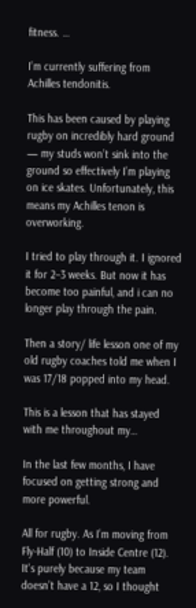fitness. …

I’m currently suffering from Achilles tendonitis.

This has been caused by playing rugby on incredibly hard ground — my studs won’t sink into the ground so effectively I’m playing on ice skates. Unfortunately, this means my Achilles tenon is overworking.

I tried to play through it. I ignored it for 2–3 weeks. But now it has become too painful, and i can no longer play through the pain.

Then a story/ life lesson one of my old rugby coaches told me when I was 17/18 popped into my head.

This is a lesson that has stayed with me throughout my…

In the last few months, I have focused on getting strong and more powerful.

All for rugby. As I’m moving from Fly-Half (10) to Inside Centre (12). It's purely because my team doesn’t have a 12, so I thought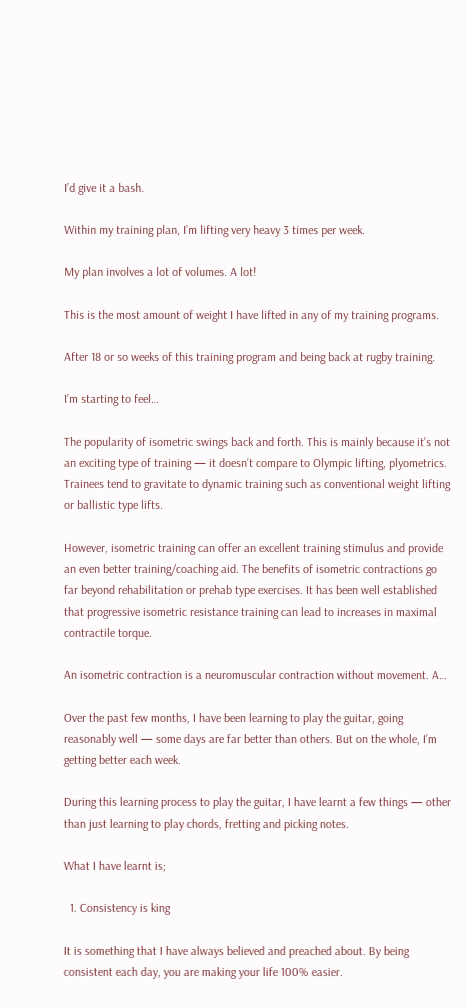I’d give it a bash.

Within my training plan, I’m lifting very heavy 3 times per week.

My plan involves a lot of volumes. A lot!

This is the most amount of weight I have lifted in any of my training programs.

After 18 or so weeks of this training program and being back at rugby training.

I’m starting to feel…

The popularity of isometric swings back and forth. This is mainly because it’s not an exciting type of training — it doesn’t compare to Olympic lifting, plyometrics. Trainees tend to gravitate to dynamic training such as conventional weight lifting or ballistic type lifts.

However, isometric training can offer an excellent training stimulus and provide an even better training/coaching aid. The benefits of isometric contractions go far beyond rehabilitation or prehab type exercises. It has been well established that progressive isometric resistance training can lead to increases in maximal contractile torque.

An isometric contraction is a neuromuscular contraction without movement. A…

Over the past few months, I have been learning to play the guitar, going reasonably well — some days are far better than others. But on the whole, I’m getting better each week.

During this learning process to play the guitar, I have learnt a few things — other than just learning to play chords, fretting and picking notes.

What I have learnt is;

  1. Consistency is king

It is something that I have always believed and preached about. By being consistent each day, you are making your life 100% easier.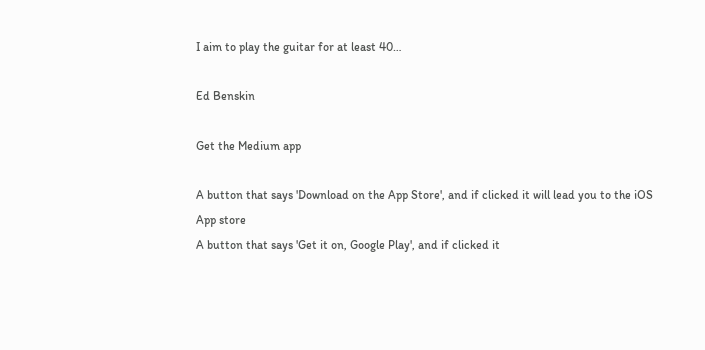I aim to play the guitar for at least 40…

Ed Benskin

Get the Medium app

A button that says 'Download on the App Store', and if clicked it will lead you to the iOS App store
A button that says 'Get it on, Google Play', and if clicked it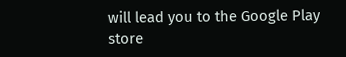will lead you to the Google Play store